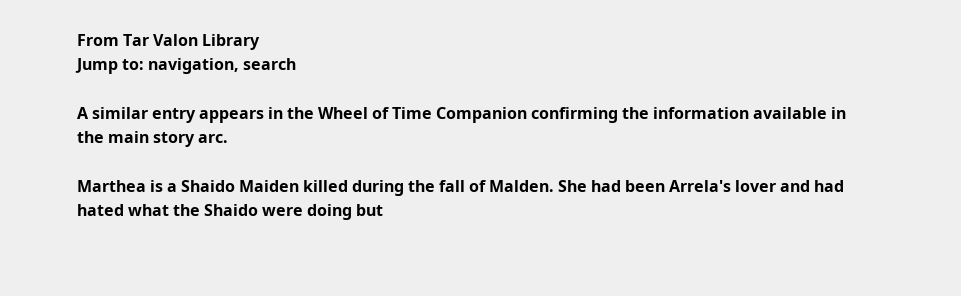From Tar Valon Library
Jump to: navigation, search

A similar entry appears in the Wheel of Time Companion confirming the information available in the main story arc.

Marthea is a Shaido Maiden killed during the fall of Malden. She had been Arrela's lover and had hated what the Shaido were doing but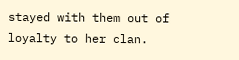stayed with them out of loyalty to her clan.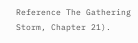Reference The Gathering Storm, Chapter 21).